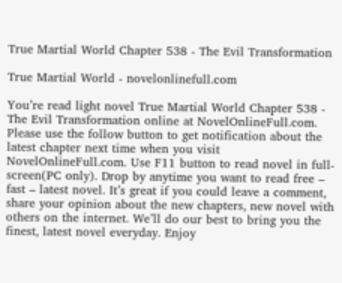True Martial World Chapter 538 - The Evil Transformation

True Martial World - novelonlinefull.com

You’re read light novel True Martial World Chapter 538 - The Evil Transformation online at NovelOnlineFull.com. Please use the follow button to get notification about the latest chapter next time when you visit NovelOnlineFull.com. Use F11 button to read novel in full-screen(PC only). Drop by anytime you want to read free – fast – latest novel. It’s great if you could leave a comment, share your opinion about the new chapters, new novel with others on the internet. We’ll do our best to bring you the finest, latest novel everyday. Enjoy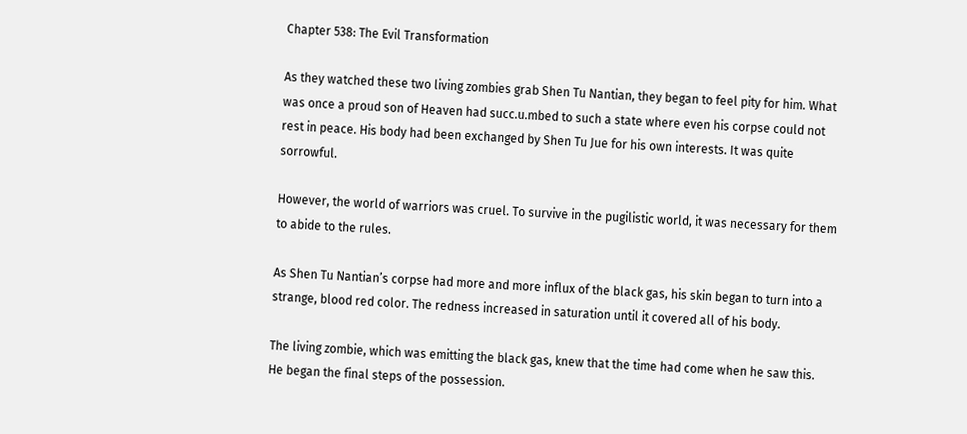Chapter 538: The Evil Transformation

As they watched these two living zombies grab Shen Tu Nantian, they began to feel pity for him. What was once a proud son of Heaven had succ.u.mbed to such a state where even his corpse could not rest in peace. His body had been exchanged by Shen Tu Jue for his own interests. It was quite sorrowful.

However, the world of warriors was cruel. To survive in the pugilistic world, it was necessary for them to abide to the rules.

As Shen Tu Nantian’s corpse had more and more influx of the black gas, his skin began to turn into a strange, blood red color. The redness increased in saturation until it covered all of his body.

The living zombie, which was emitting the black gas, knew that the time had come when he saw this. He began the final steps of the possession.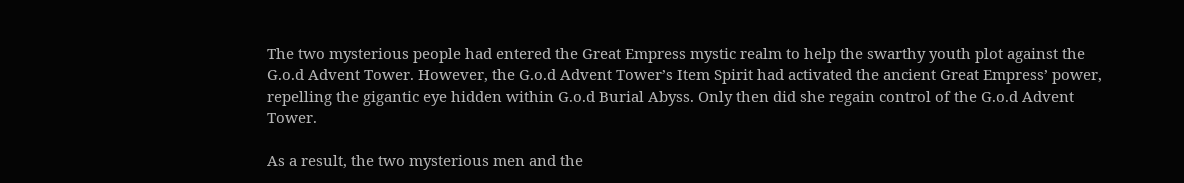The two mysterious people had entered the Great Empress mystic realm to help the swarthy youth plot against the G.o.d Advent Tower. However, the G.o.d Advent Tower’s Item Spirit had activated the ancient Great Empress’ power, repelling the gigantic eye hidden within G.o.d Burial Abyss. Only then did she regain control of the G.o.d Advent Tower.

As a result, the two mysterious men and the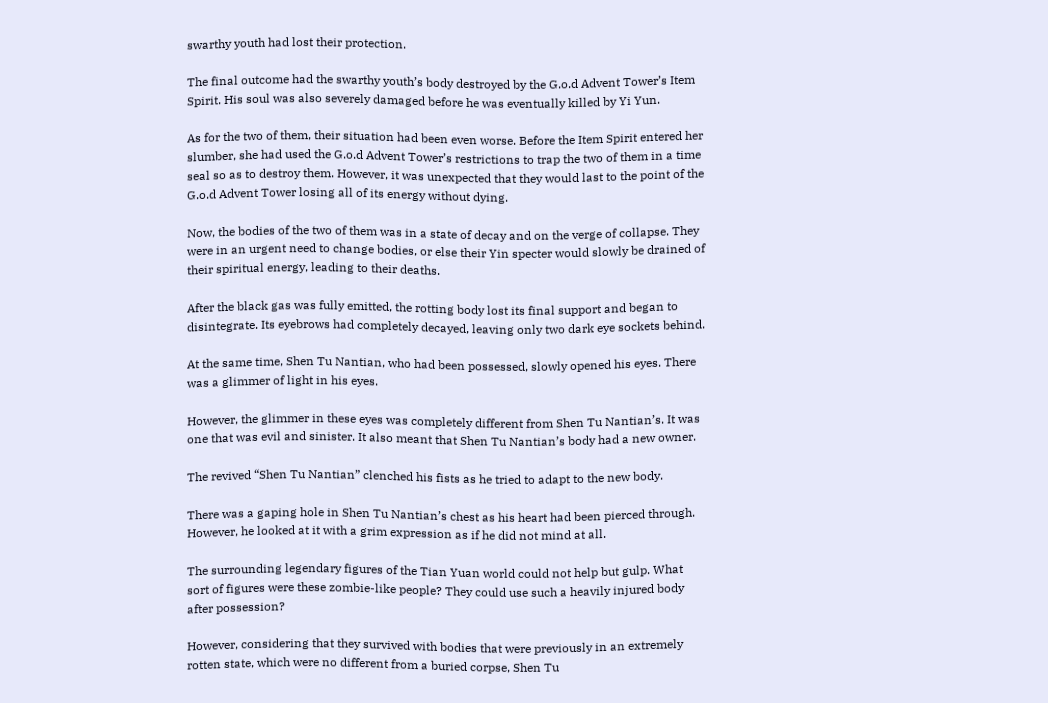swarthy youth had lost their protection.

The final outcome had the swarthy youth’s body destroyed by the G.o.d Advent Tower’s Item Spirit. His soul was also severely damaged before he was eventually killed by Yi Yun.

As for the two of them, their situation had been even worse. Before the Item Spirit entered her slumber, she had used the G.o.d Advent Tower’s restrictions to trap the two of them in a time seal so as to destroy them. However, it was unexpected that they would last to the point of the G.o.d Advent Tower losing all of its energy without dying.

Now, the bodies of the two of them was in a state of decay and on the verge of collapse. They were in an urgent need to change bodies, or else their Yin specter would slowly be drained of their spiritual energy, leading to their deaths.

After the black gas was fully emitted, the rotting body lost its final support and began to disintegrate. Its eyebrows had completely decayed, leaving only two dark eye sockets behind.

At the same time, Shen Tu Nantian, who had been possessed, slowly opened his eyes. There was a glimmer of light in his eyes.

However, the glimmer in these eyes was completely different from Shen Tu Nantian’s. It was one that was evil and sinister. It also meant that Shen Tu Nantian’s body had a new owner.

The revived “Shen Tu Nantian” clenched his fists as he tried to adapt to the new body.

There was a gaping hole in Shen Tu Nantian’s chest as his heart had been pierced through. However, he looked at it with a grim expression as if he did not mind at all.

The surrounding legendary figures of the Tian Yuan world could not help but gulp. What sort of figures were these zombie-like people? They could use such a heavily injured body after possession?

However, considering that they survived with bodies that were previously in an extremely rotten state, which were no different from a buried corpse, Shen Tu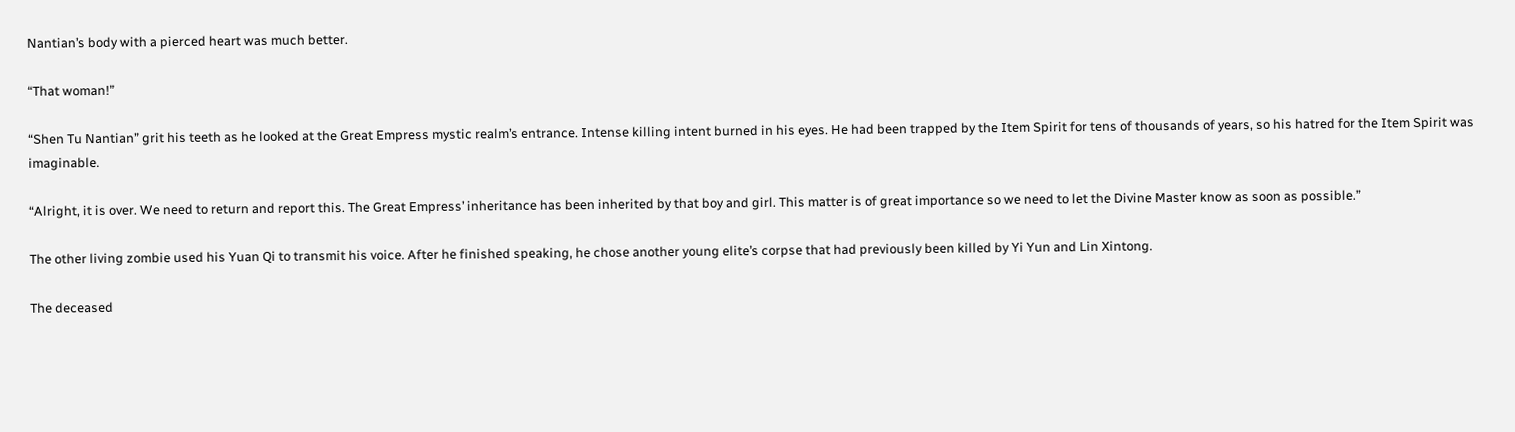Nantian’s body with a pierced heart was much better.

“That woman!”

“Shen Tu Nantian” grit his teeth as he looked at the Great Empress mystic realm’s entrance. Intense killing intent burned in his eyes. He had been trapped by the Item Spirit for tens of thousands of years, so his hatred for the Item Spirit was imaginable.

“Alright, it is over. We need to return and report this. The Great Empress’ inheritance has been inherited by that boy and girl. This matter is of great importance so we need to let the Divine Master know as soon as possible.”

The other living zombie used his Yuan Qi to transmit his voice. After he finished speaking, he chose another young elite’s corpse that had previously been killed by Yi Yun and Lin Xintong.

The deceased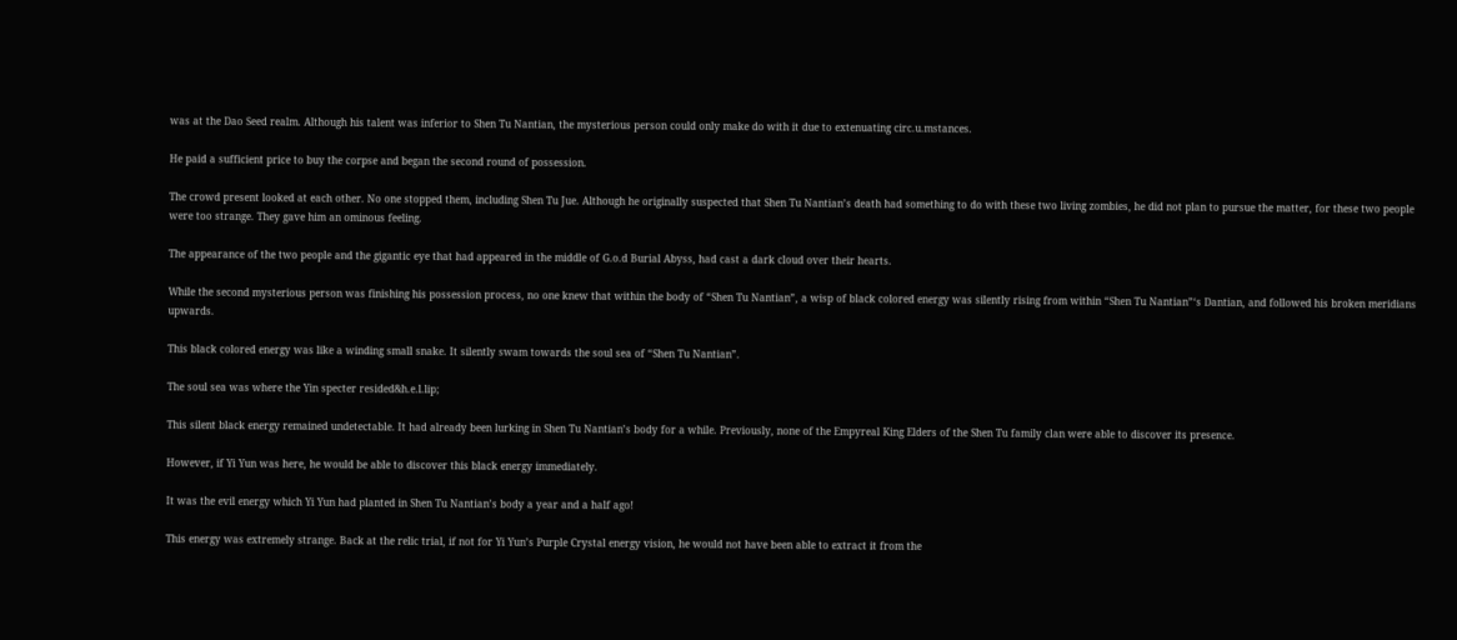was at the Dao Seed realm. Although his talent was inferior to Shen Tu Nantian, the mysterious person could only make do with it due to extenuating circ.u.mstances.

He paid a sufficient price to buy the corpse and began the second round of possession.

The crowd present looked at each other. No one stopped them, including Shen Tu Jue. Although he originally suspected that Shen Tu Nantian’s death had something to do with these two living zombies, he did not plan to pursue the matter, for these two people were too strange. They gave him an ominous feeling.

The appearance of the two people and the gigantic eye that had appeared in the middle of G.o.d Burial Abyss, had cast a dark cloud over their hearts.

While the second mysterious person was finishing his possession process, no one knew that within the body of “Shen Tu Nantian”, a wisp of black colored energy was silently rising from within “Shen Tu Nantian”‘s Dantian, and followed his broken meridians upwards.

This black colored energy was like a winding small snake. It silently swam towards the soul sea of “Shen Tu Nantian”.

The soul sea was where the Yin specter resided&h.e.l.lip;

This silent black energy remained undetectable. It had already been lurking in Shen Tu Nantian’s body for a while. Previously, none of the Empyreal King Elders of the Shen Tu family clan were able to discover its presence.

However, if Yi Yun was here, he would be able to discover this black energy immediately.

It was the evil energy which Yi Yun had planted in Shen Tu Nantian’s body a year and a half ago!

This energy was extremely strange. Back at the relic trial, if not for Yi Yun’s Purple Crystal energy vision, he would not have been able to extract it from the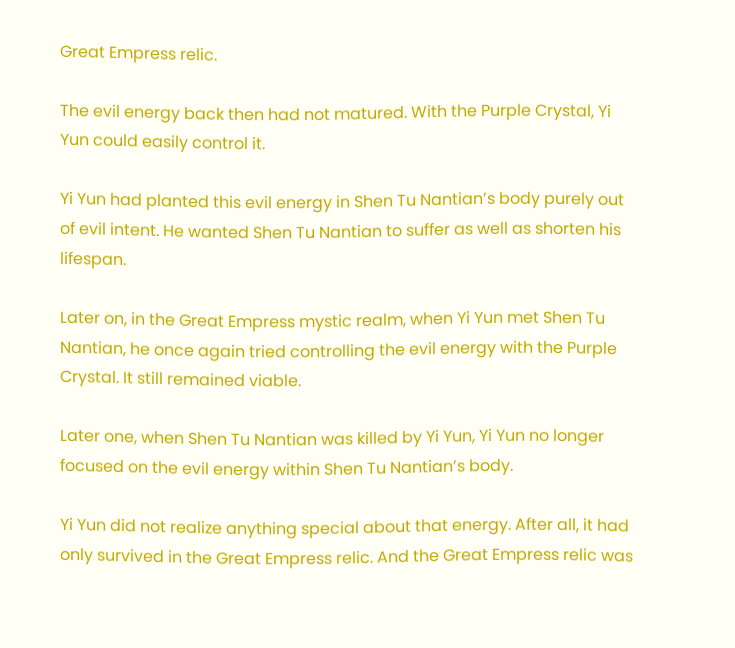Great Empress relic.

The evil energy back then had not matured. With the Purple Crystal, Yi Yun could easily control it.

Yi Yun had planted this evil energy in Shen Tu Nantian’s body purely out of evil intent. He wanted Shen Tu Nantian to suffer as well as shorten his lifespan.

Later on, in the Great Empress mystic realm, when Yi Yun met Shen Tu Nantian, he once again tried controlling the evil energy with the Purple Crystal. It still remained viable.

Later one, when Shen Tu Nantian was killed by Yi Yun, Yi Yun no longer focused on the evil energy within Shen Tu Nantian’s body.

Yi Yun did not realize anything special about that energy. After all, it had only survived in the Great Empress relic. And the Great Empress relic was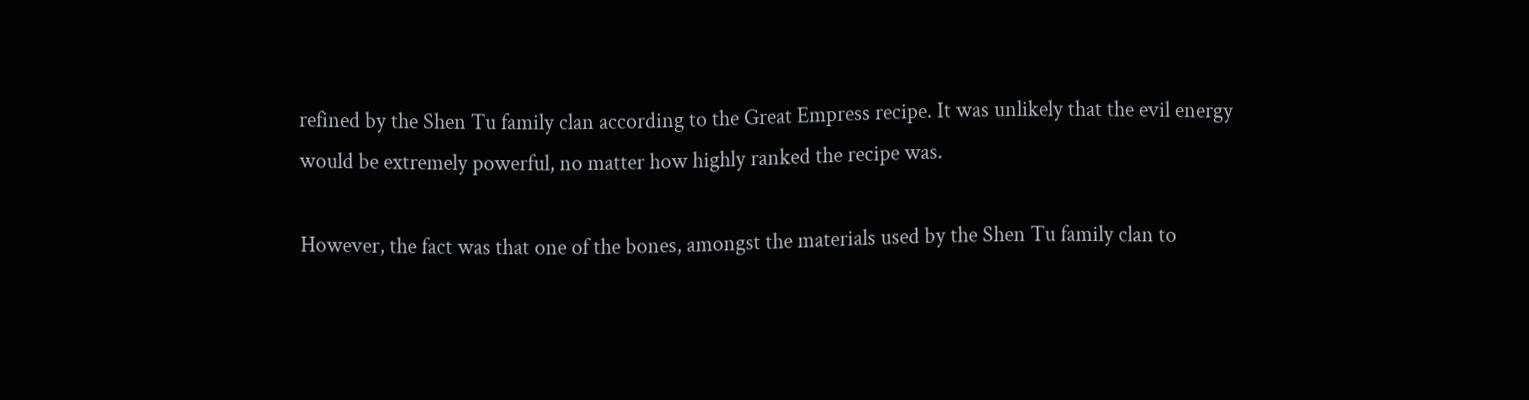refined by the Shen Tu family clan according to the Great Empress recipe. It was unlikely that the evil energy would be extremely powerful, no matter how highly ranked the recipe was.

However, the fact was that one of the bones, amongst the materials used by the Shen Tu family clan to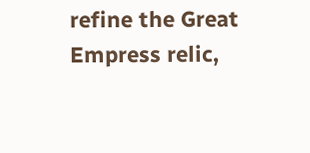refine the Great Empress relic,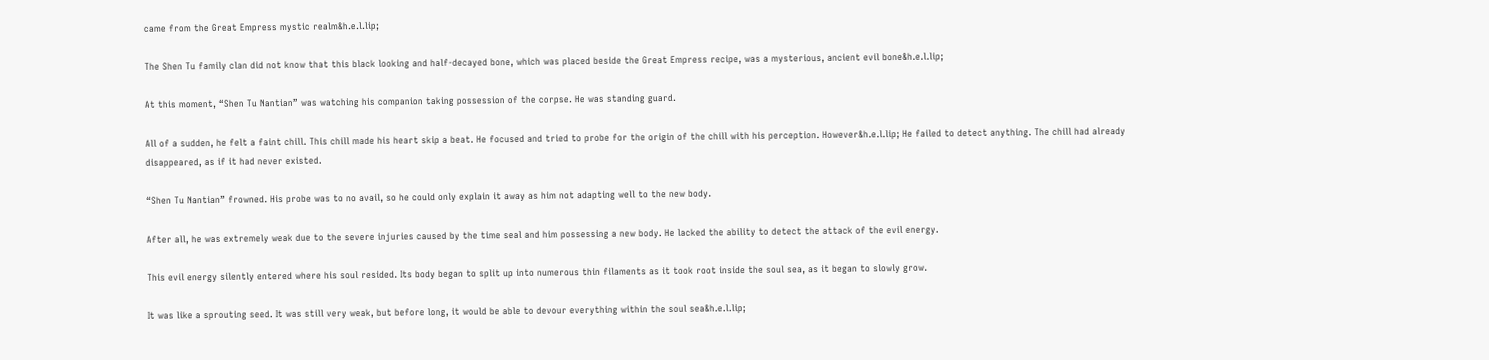came from the Great Empress mystic realm&h.e.l.lip;

The Shen Tu family clan did not know that this black looking and half-decayed bone, which was placed beside the Great Empress recipe, was a mysterious, ancient evil bone&h.e.l.lip;

At this moment, “Shen Tu Nantian” was watching his companion taking possession of the corpse. He was standing guard.

All of a sudden, he felt a faint chill. This chill made his heart skip a beat. He focused and tried to probe for the origin of the chill with his perception. However&h.e.l.lip; He failed to detect anything. The chill had already disappeared, as if it had never existed.

“Shen Tu Nantian” frowned. His probe was to no avail, so he could only explain it away as him not adapting well to the new body.

After all, he was extremely weak due to the severe injuries caused by the time seal and him possessing a new body. He lacked the ability to detect the attack of the evil energy.

This evil energy silently entered where his soul resided. Its body began to split up into numerous thin filaments as it took root inside the soul sea, as it began to slowly grow.

It was like a sprouting seed. It was still very weak, but before long, it would be able to devour everything within the soul sea&h.e.l.lip;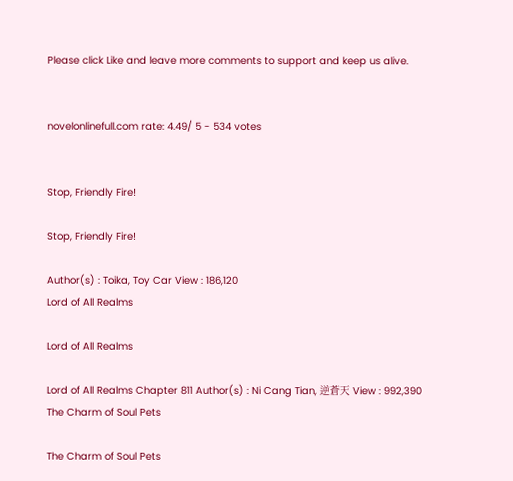Please click Like and leave more comments to support and keep us alive.


novelonlinefull.com rate: 4.49/ 5 - 534 votes


Stop, Friendly Fire!

Stop, Friendly Fire!

Author(s) : Toika, Toy Car View : 186,120
Lord of All Realms

Lord of All Realms

Lord of All Realms Chapter 811 Author(s) : Ni Cang Tian, 逆蒼天 View : 992,390
The Charm of Soul Pets

The Charm of Soul Pets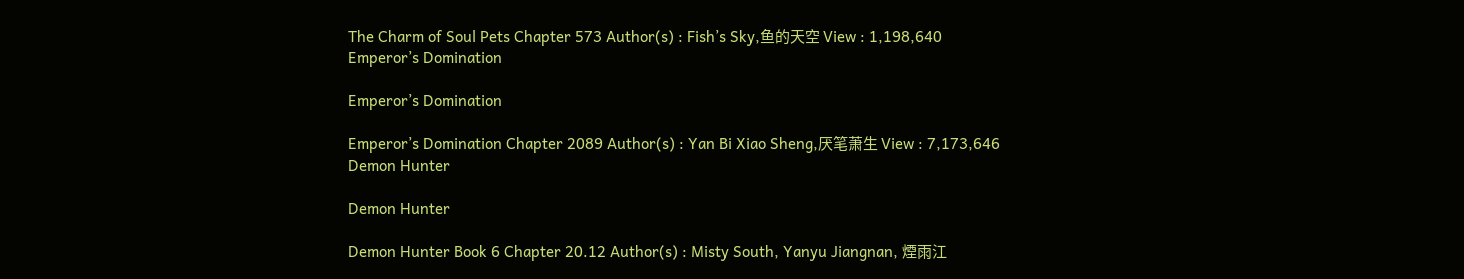The Charm of Soul Pets Chapter 573 Author(s) : Fish’s Sky,鱼的天空 View : 1,198,640
Emperor’s Domination

Emperor’s Domination

Emperor’s Domination Chapter 2089 Author(s) : Yan Bi Xiao Sheng,厌笔萧生 View : 7,173,646
Demon Hunter

Demon Hunter

Demon Hunter Book 6 Chapter 20.12 Author(s) : Misty South, Yanyu Jiangnan, 煙雨江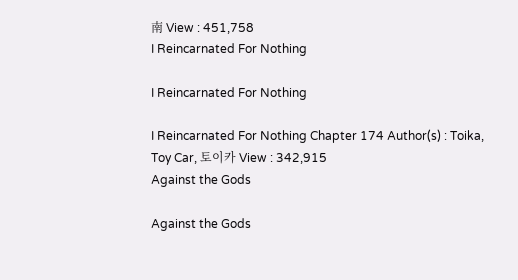南 View : 451,758
I Reincarnated For Nothing

I Reincarnated For Nothing

I Reincarnated For Nothing Chapter 174 Author(s) : Toika, Toy Car, 토이카 View : 342,915
Against the Gods

Against the Gods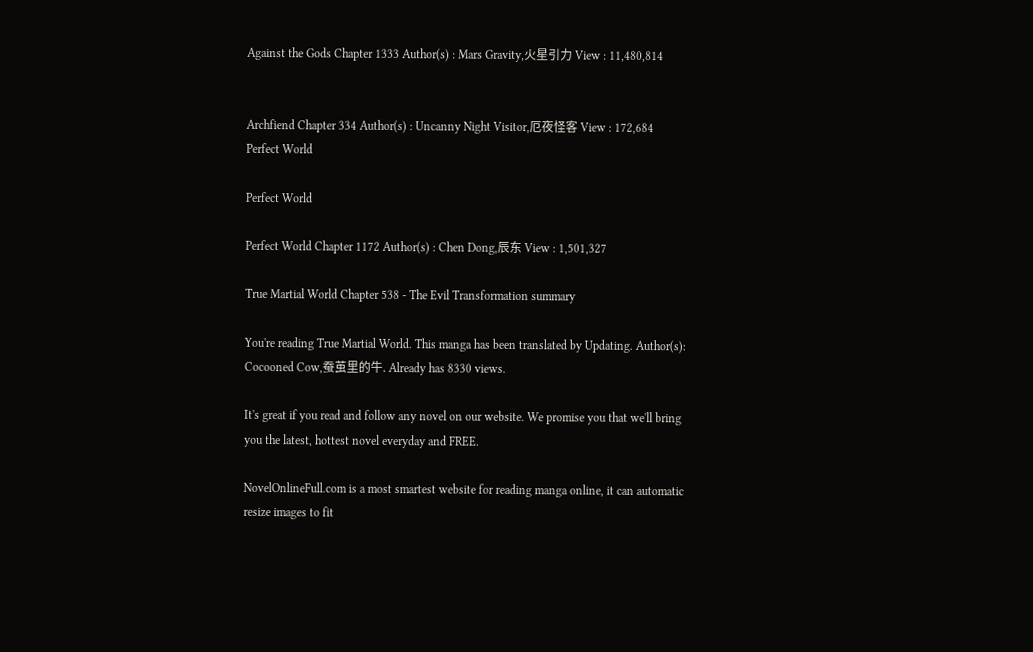Against the Gods Chapter 1333 Author(s) : Mars Gravity,火星引力 View : 11,480,814


Archfiend Chapter 334 Author(s) : Uncanny Night Visitor,厄夜怪客 View : 172,684
Perfect World

Perfect World

Perfect World Chapter 1172 Author(s) : Chen Dong,辰东 View : 1,501,327

True Martial World Chapter 538 - The Evil Transformation summary

You're reading True Martial World. This manga has been translated by Updating. Author(s): Cocooned Cow,蚕茧里的牛. Already has 8330 views.

It's great if you read and follow any novel on our website. We promise you that we'll bring you the latest, hottest novel everyday and FREE.

NovelOnlineFull.com is a most smartest website for reading manga online, it can automatic resize images to fit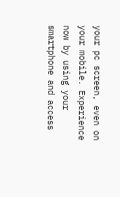your pc screen, even on your mobile. Experience now by using your smartphone and access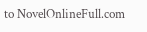to NovelOnlineFull.com